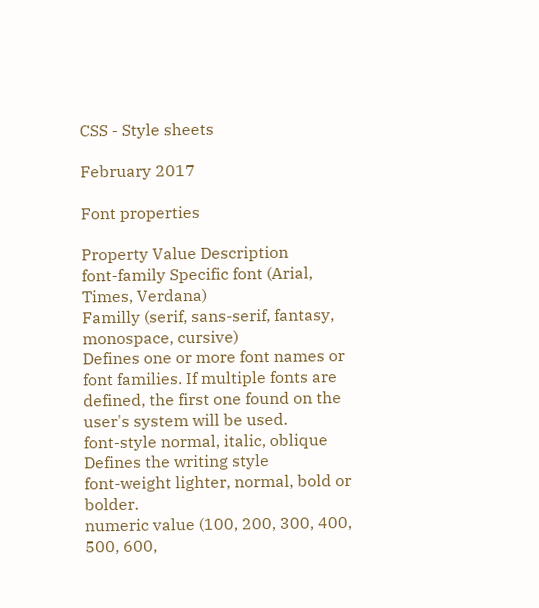CSS - Style sheets

February 2017

Font properties

Property Value Description
font-family Specific font (Arial, Times, Verdana)
Familly (serif, sans-serif, fantasy, monospace, cursive)
Defines one or more font names or font families. If multiple fonts are defined, the first one found on the user's system will be used.
font-style normal, italic, oblique Defines the writing style
font-weight lighter, normal, bold or bolder.
numeric value (100, 200, 300, 400, 500, 600,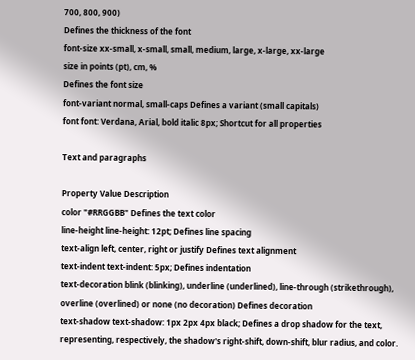700, 800, 900)
Defines the thickness of the font
font-size xx-small, x-small, small, medium, large, x-large, xx-large
size in points (pt), cm, %
Defines the font size
font-variant normal, small-caps Defines a variant (small capitals)
font font: Verdana, Arial, bold italic 8px; Shortcut for all properties

Text and paragraphs

Property Value Description
color "#RRGGBB" Defines the text color
line-height line-height: 12pt; Defines line spacing
text-align left, center, right or justify Defines text alignment
text-indent text-indent: 5px; Defines indentation
text-decoration blink (blinking), underline (underlined), line-through (strikethrough), overline (overlined) or none (no decoration) Defines decoration
text-shadow text-shadow: 1px 2px 4px black; Defines a drop shadow for the text, representing, respectively, the shadow's right-shift, down-shift, blur radius, and color.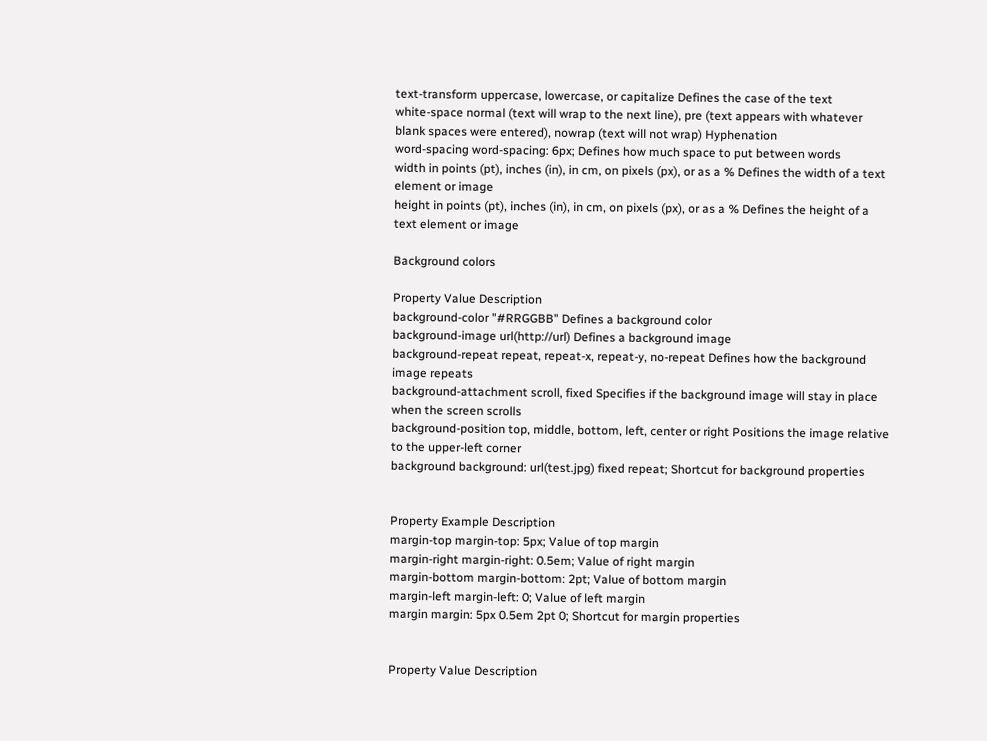text-transform uppercase, lowercase, or capitalize Defines the case of the text
white-space normal (text will wrap to the next line), pre (text appears with whatever blank spaces were entered), nowrap (text will not wrap) Hyphenation
word-spacing word-spacing: 6px; Defines how much space to put between words
width in points (pt), inches (in), in cm, on pixels (px), or as a % Defines the width of a text element or image
height in points (pt), inches (in), in cm, on pixels (px), or as a % Defines the height of a text element or image

Background colors

Property Value Description
background-color "#RRGGBB" Defines a background color
background-image url(http://url) Defines a background image
background-repeat repeat, repeat-x, repeat-y, no-repeat Defines how the background image repeats
background-attachment scroll, fixed Specifies if the background image will stay in place when the screen scrolls
background-position top, middle, bottom, left, center or right Positions the image relative to the upper-left corner
background background: url(test.jpg) fixed repeat; Shortcut for background properties


Property Example Description
margin-top margin-top: 5px; Value of top margin
margin-right margin-right: 0.5em; Value of right margin
margin-bottom margin-bottom: 2pt; Value of bottom margin
margin-left margin-left: 0; Value of left margin
margin margin: 5px 0.5em 2pt 0; Shortcut for margin properties


Property Value Description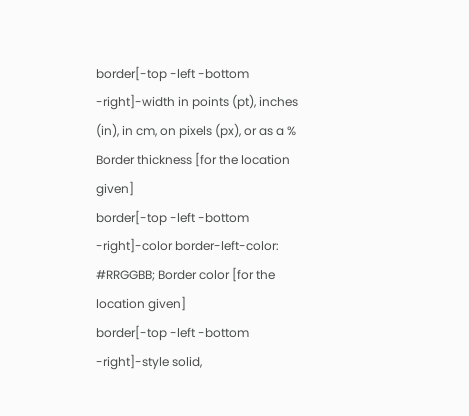border[-top -left -bottom -right]-width in points (pt), inches (in), in cm, on pixels (px), or as a % Border thickness [for the location given]
border[-top -left -bottom -right]-color border-left-color: #RRGGBB; Border color [for the location given]
border[-top -left -bottom -right]-style solid,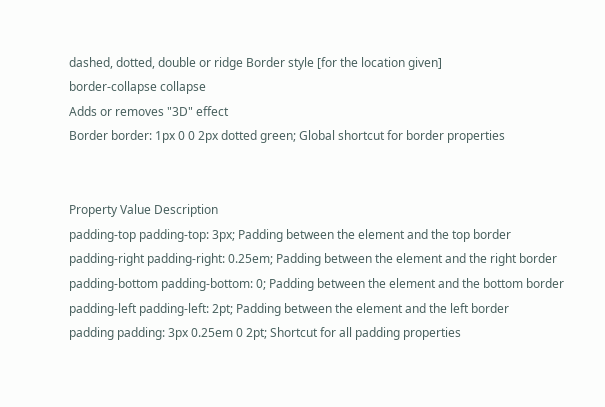dashed, dotted, double or ridge Border style [for the location given]
border-collapse collapse
Adds or removes "3D" effect
Border border: 1px 0 0 2px dotted green; Global shortcut for border properties


Property Value Description
padding-top padding-top: 3px; Padding between the element and the top border
padding-right padding-right: 0.25em; Padding between the element and the right border
padding-bottom padding-bottom: 0; Padding between the element and the bottom border
padding-left padding-left: 2pt; Padding between the element and the left border
padding padding: 3px 0.25em 0 2pt; Shortcut for all padding properties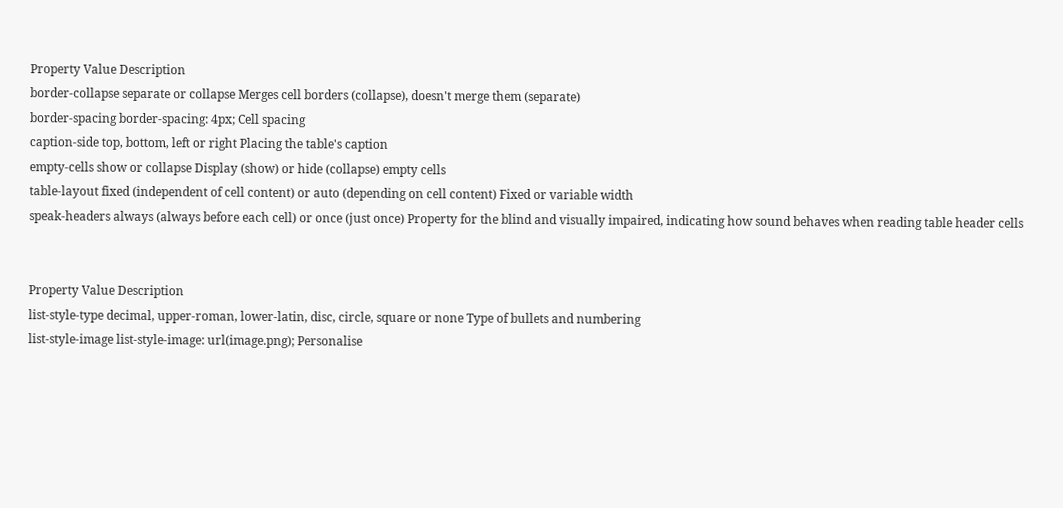Property Value Description
border-collapse separate or collapse Merges cell borders (collapse), doesn't merge them (separate)
border-spacing border-spacing: 4px; Cell spacing
caption-side top, bottom, left or right Placing the table's caption
empty-cells show or collapse Display (show) or hide (collapse) empty cells
table-layout fixed (independent of cell content) or auto (depending on cell content) Fixed or variable width
speak-headers always (always before each cell) or once (just once) Property for the blind and visually impaired, indicating how sound behaves when reading table header cells


Property Value Description
list-style-type decimal, upper-roman, lower-latin, disc, circle, square or none Type of bullets and numbering
list-style-image list-style-image: url(image.png); Personalise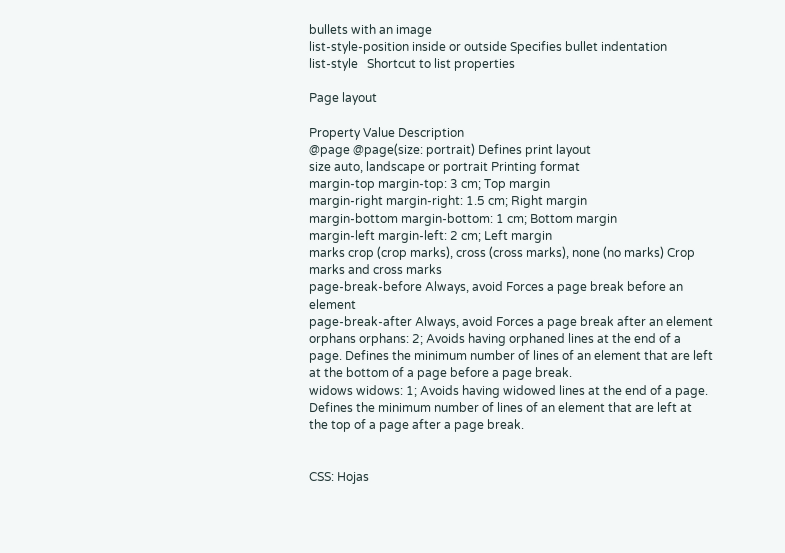bullets with an image
list-style-position inside or outside Specifies bullet indentation
list-style   Shortcut to list properties

Page layout

Property Value Description
@page @page(size: portrait) Defines print layout
size auto, landscape or portrait Printing format
margin-top margin-top: 3 cm; Top margin
margin-right margin-right: 1.5 cm; Right margin
margin-bottom margin-bottom: 1 cm; Bottom margin
margin-left margin-left: 2 cm; Left margin
marks crop (crop marks), cross (cross marks), none (no marks) Crop marks and cross marks
page-break-before Always, avoid Forces a page break before an element
page-break-after Always, avoid Forces a page break after an element
orphans orphans: 2; Avoids having orphaned lines at the end of a page. Defines the minimum number of lines of an element that are left at the bottom of a page before a page break.
widows widows: 1; Avoids having widowed lines at the end of a page. Defines the minimum number of lines of an element that are left at the top of a page after a page break.


CSS: Hojas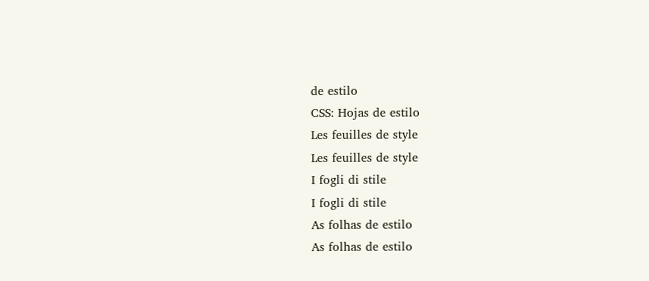de estilo
CSS: Hojas de estilo
Les feuilles de style
Les feuilles de style
I fogli di stile
I fogli di stile
As folhas de estilo
As folhas de estilo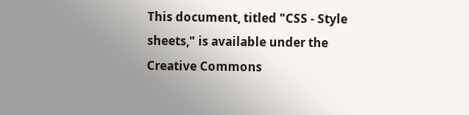This document, titled "CSS - Style sheets," is available under the Creative Commons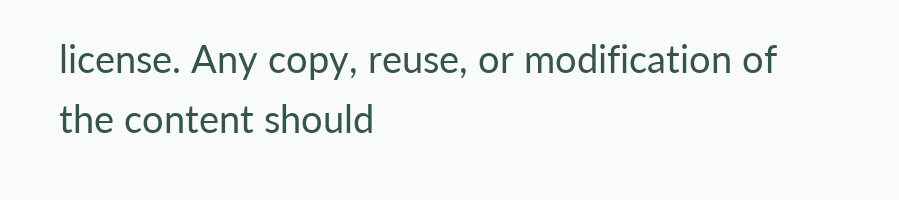license. Any copy, reuse, or modification of the content should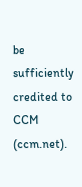be sufficiently credited to CCM (ccm.net).